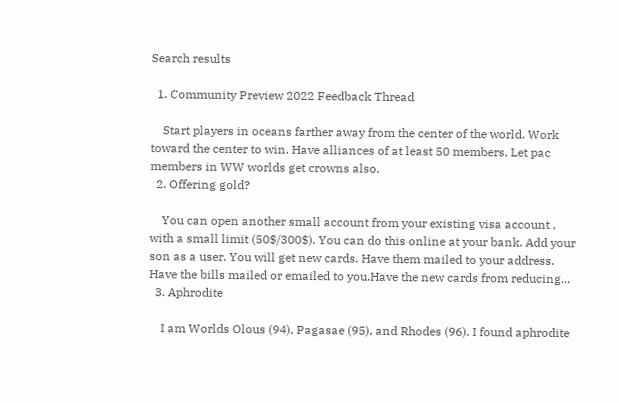Search results

  1. Community Preview 2022 Feedback Thread

    Start players in oceans farther away from the center of the world. Work toward the center to win. Have alliances of at least 50 members. Let pac members in WW worlds get crowns also.
  2. Offering gold?

    You can open another small account from your existing visa account , with a small limit (50$/300$). You can do this online at your bank. Add your son as a user. You will get new cards. Have them mailed to your address. Have the bills mailed or emailed to you.Have the new cards from reducing...
  3. Aphrodite

    I am Worlds Olous (94), Pagasae (95), and Rhodes (96). I found aphrodite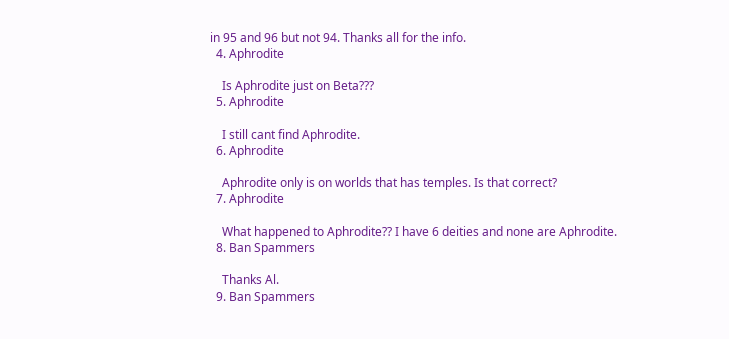in 95 and 96 but not 94. Thanks all for the info.
  4. Aphrodite

    Is Aphrodite just on Beta???
  5. Aphrodite

    I still cant find Aphrodite.
  6. Aphrodite

    Aphrodite only is on worlds that has temples. Is that correct?
  7. Aphrodite

    What happened to Aphrodite?? I have 6 deities and none are Aphrodite.
  8. Ban Spammers

    Thanks Al.
  9. Ban Spammers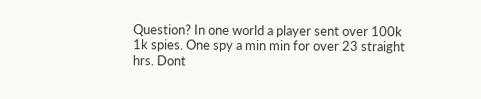Question? In one world a player sent over 100k 1k spies. One spy a min min for over 23 straight hrs. Dont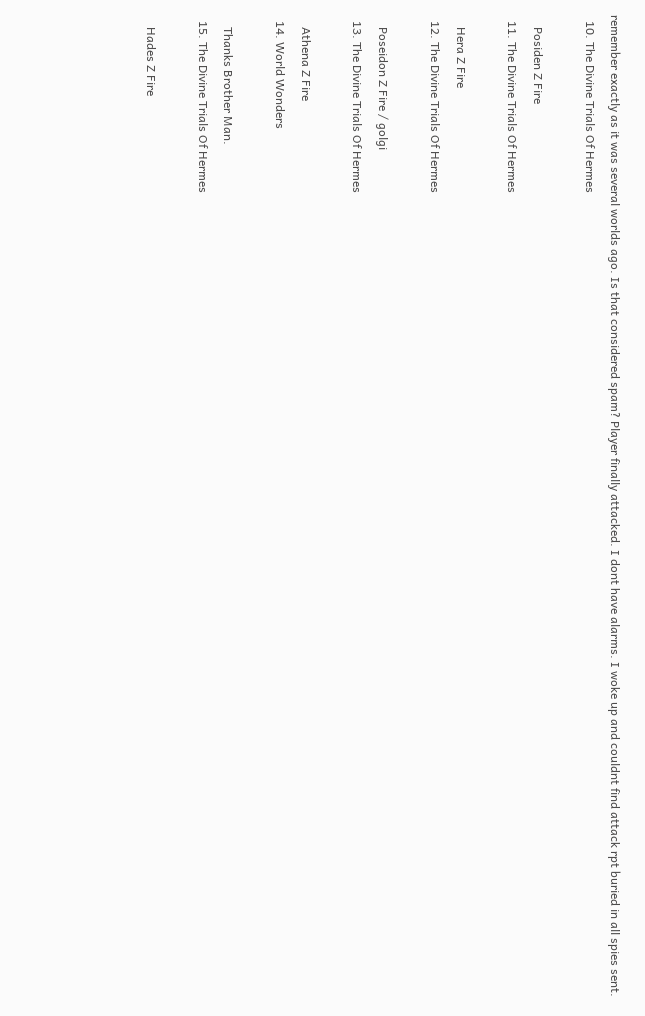remember exactly as it was several worlds ago. Is that considered spam? Player finally attacked. I dont have alarms. I woke up and couldnt find attack rpt buried in all spies sent.
  10. The Divine Trials Of Hermes

    Posiden Z Fire
  11. The Divine Trials Of Hermes

    Hera Z Fire
  12. The Divine Trials Of Hermes

    Poseidon Z Fire / golgi
  13. The Divine Trials Of Hermes

    Athena Z Fire
  14. World Wonders

    Thanks Brother Man.
  15. The Divine Trials Of Hermes

    Hades Z Fire